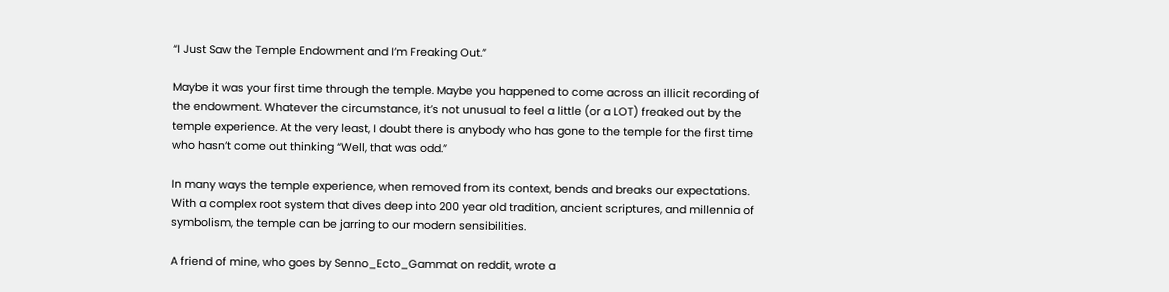“I Just Saw the Temple Endowment and I’m Freaking Out.”

Maybe it was your first time through the temple. Maybe you happened to come across an illicit recording of the endowment. Whatever the circumstance, it’s not unusual to feel a little (or a LOT) freaked out by the temple experience. At the very least, I doubt there is anybody who has gone to the temple for the first time who hasn’t come out thinking “Well, that was odd.”

In many ways the temple experience, when removed from its context, bends and breaks our expectations. With a complex root system that dives deep into 200 year old tradition, ancient scriptures, and millennia of symbolism, the temple can be jarring to our modern sensibilities.

A friend of mine, who goes by Senno_Ecto_Gammat on reddit, wrote a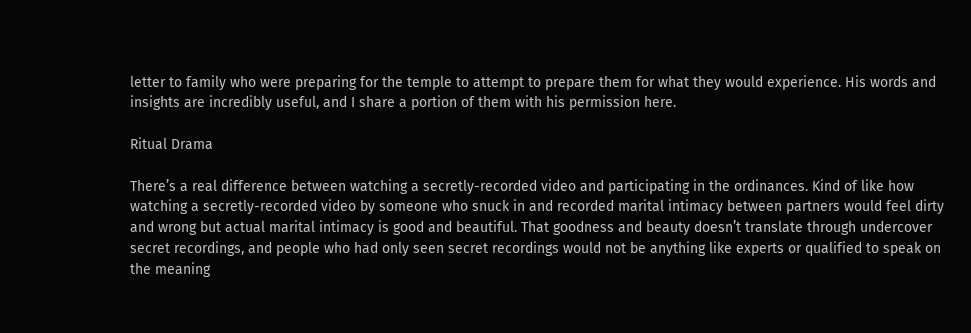letter to family who were preparing for the temple to attempt to prepare them for what they would experience. His words and insights are incredibly useful, and I share a portion of them with his permission here.

Ritual Drama

There’s a real difference between watching a secretly-recorded video and participating in the ordinances. Kind of like how watching a secretly-recorded video by someone who snuck in and recorded marital intimacy between partners would feel dirty and wrong but actual marital intimacy is good and beautiful. That goodness and beauty doesn’t translate through undercover secret recordings, and people who had only seen secret recordings would not be anything like experts or qualified to speak on the meaning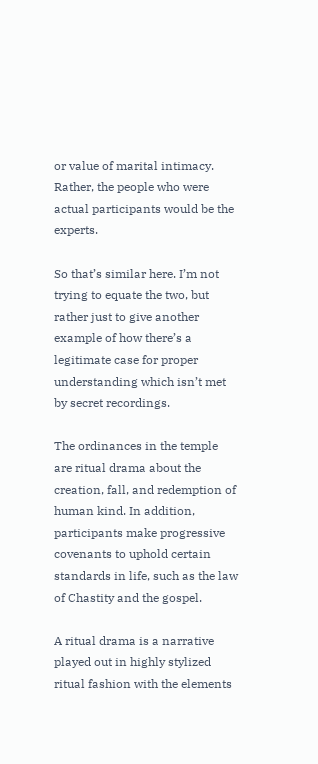or value of marital intimacy. Rather, the people who were actual participants would be the experts.

So that’s similar here. I’m not trying to equate the two, but rather just to give another example of how there’s a legitimate case for proper understanding which isn’t met by secret recordings.

The ordinances in the temple are ritual drama about the creation, fall, and redemption of human kind. In addition, participants make progressive covenants to uphold certain standards in life, such as the law of Chastity and the gospel.

A ritual drama is a narrative played out in highly stylized ritual fashion with the elements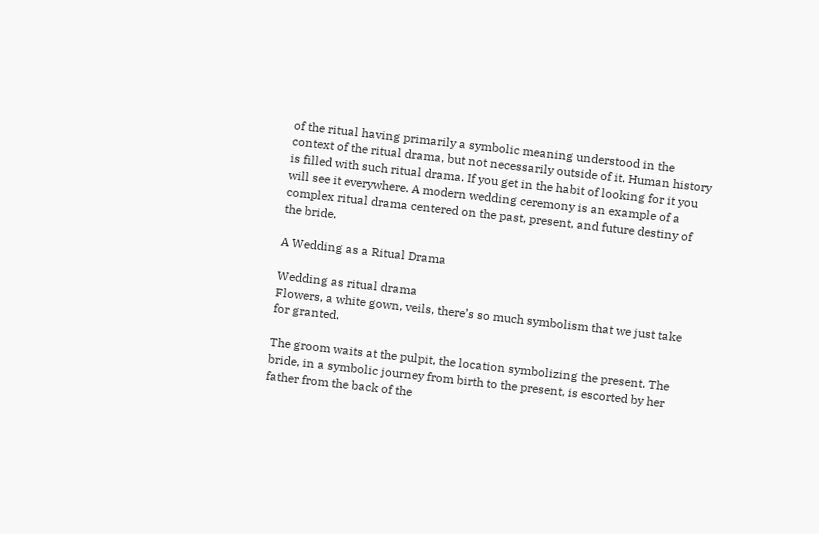of the ritual having primarily a symbolic meaning understood in the context of the ritual drama, but not necessarily outside of it. Human history is filled with such ritual drama. If you get in the habit of looking for it you will see it everywhere. A modern wedding ceremony is an example of a complex ritual drama centered on the past, present, and future destiny of the bride.

A Wedding as a Ritual Drama

Wedding as ritual drama
Flowers, a white gown, veils, there’s so much symbolism that we just take for granted.

The groom waits at the pulpit, the location symbolizing the present. The bride, in a symbolic journey from birth to the present, is escorted by her father from the back of the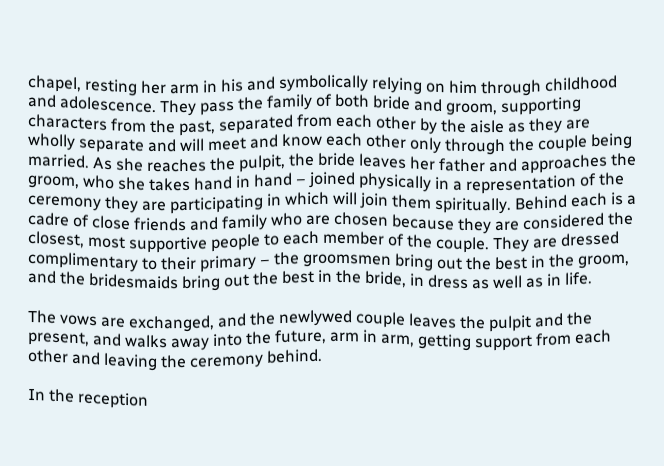chapel, resting her arm in his and symbolically relying on him through childhood and adolescence. They pass the family of both bride and groom, supporting characters from the past, separated from each other by the aisle as they are wholly separate and will meet and know each other only through the couple being married. As she reaches the pulpit, the bride leaves her father and approaches the groom, who she takes hand in hand – joined physically in a representation of the ceremony they are participating in which will join them spiritually. Behind each is a cadre of close friends and family who are chosen because they are considered the closest, most supportive people to each member of the couple. They are dressed complimentary to their primary – the groomsmen bring out the best in the groom, and the bridesmaids bring out the best in the bride, in dress as well as in life.

The vows are exchanged, and the newlywed couple leaves the pulpit and the present, and walks away into the future, arm in arm, getting support from each other and leaving the ceremony behind.

In the reception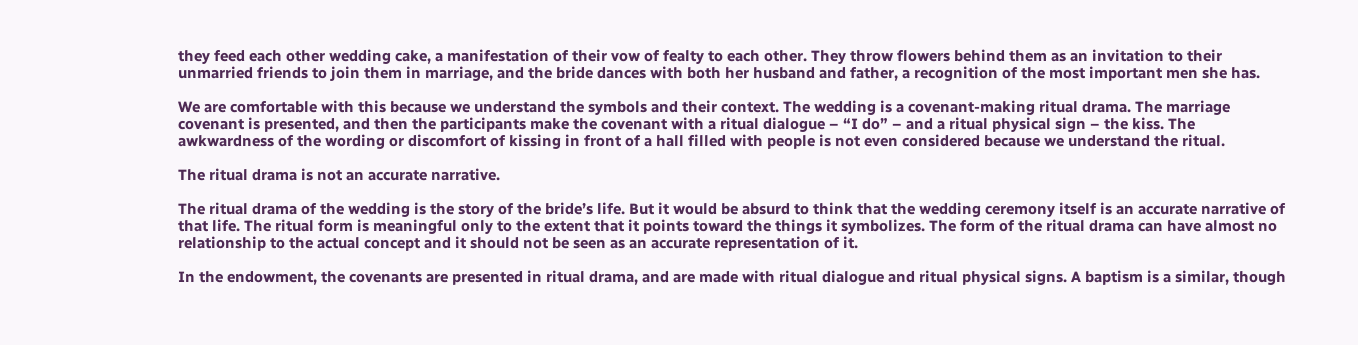they feed each other wedding cake, a manifestation of their vow of fealty to each other. They throw flowers behind them as an invitation to their unmarried friends to join them in marriage, and the bride dances with both her husband and father, a recognition of the most important men she has.

We are comfortable with this because we understand the symbols and their context. The wedding is a covenant-making ritual drama. The marriage covenant is presented, and then the participants make the covenant with a ritual dialogue – “I do” – and a ritual physical sign – the kiss. The awkwardness of the wording or discomfort of kissing in front of a hall filled with people is not even considered because we understand the ritual.

The ritual drama is not an accurate narrative.

The ritual drama of the wedding is the story of the bride’s life. But it would be absurd to think that the wedding ceremony itself is an accurate narrative of that life. The ritual form is meaningful only to the extent that it points toward the things it symbolizes. The form of the ritual drama can have almost no relationship to the actual concept and it should not be seen as an accurate representation of it.

In the endowment, the covenants are presented in ritual drama, and are made with ritual dialogue and ritual physical signs. A baptism is a similar, though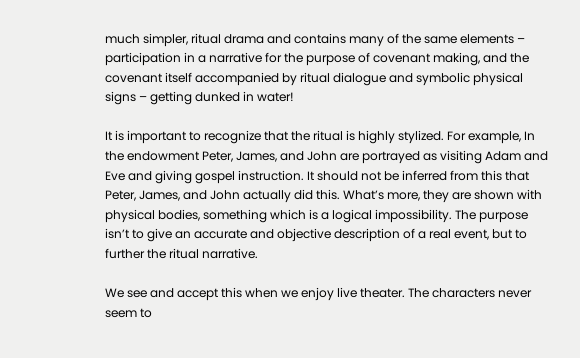much simpler, ritual drama and contains many of the same elements – participation in a narrative for the purpose of covenant making, and the covenant itself accompanied by ritual dialogue and symbolic physical signs – getting dunked in water!

It is important to recognize that the ritual is highly stylized. For example, In the endowment Peter, James, and John are portrayed as visiting Adam and Eve and giving gospel instruction. It should not be inferred from this that Peter, James, and John actually did this. What’s more, they are shown with physical bodies, something which is a logical impossibility. The purpose isn’t to give an accurate and objective description of a real event, but to further the ritual narrative.

We see and accept this when we enjoy live theater. The characters never seem to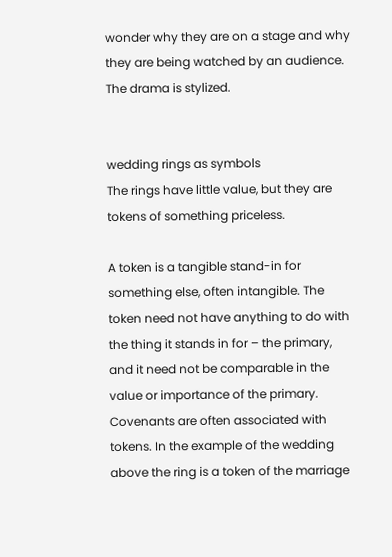wonder why they are on a stage and why they are being watched by an audience. The drama is stylized.


wedding rings as symbols
The rings have little value, but they are tokens of something priceless.

A token is a tangible stand-in for something else, often intangible. The token need not have anything to do with the thing it stands in for – the primary, and it need not be comparable in the value or importance of the primary. Covenants are often associated with tokens. In the example of the wedding above the ring is a token of the marriage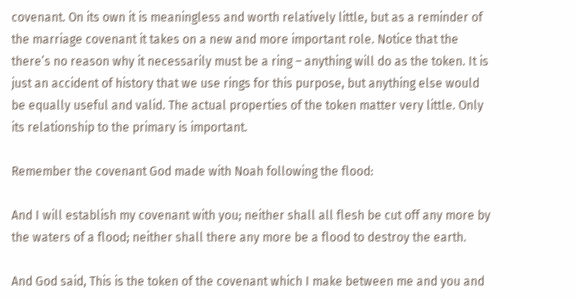covenant. On its own it is meaningless and worth relatively little, but as a reminder of the marriage covenant it takes on a new and more important role. Notice that the there’s no reason why it necessarily must be a ring – anything will do as the token. It is just an accident of history that we use rings for this purpose, but anything else would be equally useful and valid. The actual properties of the token matter very little. Only its relationship to the primary is important.

Remember the covenant God made with Noah following the flood:

And I will establish my covenant with you; neither shall all flesh be cut off any more by the waters of a flood; neither shall there any more be a flood to destroy the earth.

And God said, This is the token of the covenant which I make between me and you and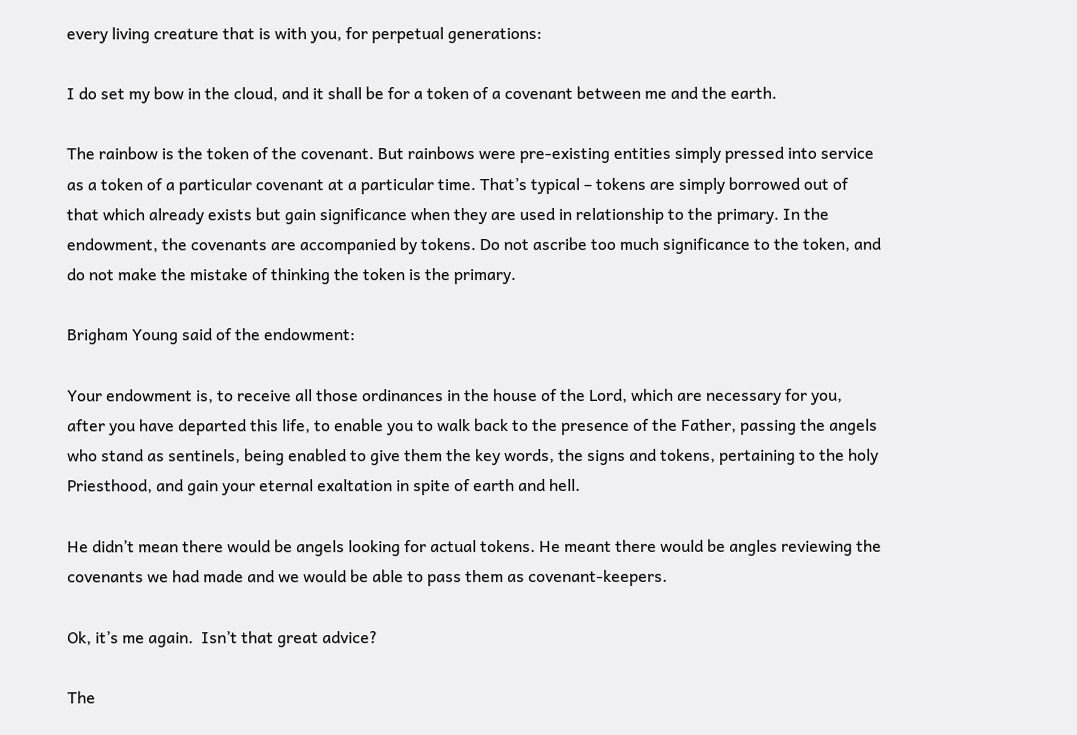every living creature that is with you, for perpetual generations:

I do set my bow in the cloud, and it shall be for a token of a covenant between me and the earth.

The rainbow is the token of the covenant. But rainbows were pre-existing entities simply pressed into service as a token of a particular covenant at a particular time. That’s typical – tokens are simply borrowed out of that which already exists but gain significance when they are used in relationship to the primary. In the endowment, the covenants are accompanied by tokens. Do not ascribe too much significance to the token, and do not make the mistake of thinking the token is the primary.

Brigham Young said of the endowment:

Your endowment is, to receive all those ordinances in the house of the Lord, which are necessary for you, after you have departed this life, to enable you to walk back to the presence of the Father, passing the angels who stand as sentinels, being enabled to give them the key words, the signs and tokens, pertaining to the holy Priesthood, and gain your eternal exaltation in spite of earth and hell.

He didn’t mean there would be angels looking for actual tokens. He meant there would be angles reviewing the covenants we had made and we would be able to pass them as covenant-keepers.

Ok, it’s me again.  Isn’t that great advice?

The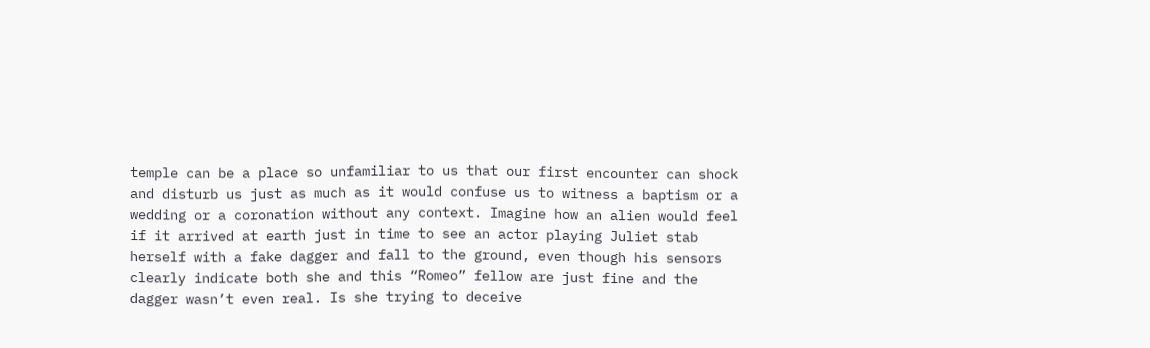temple can be a place so unfamiliar to us that our first encounter can shock and disturb us just as much as it would confuse us to witness a baptism or a wedding or a coronation without any context. Imagine how an alien would feel if it arrived at earth just in time to see an actor playing Juliet stab herself with a fake dagger and fall to the ground, even though his sensors clearly indicate both she and this “Romeo” fellow are just fine and the dagger wasn’t even real. Is she trying to deceive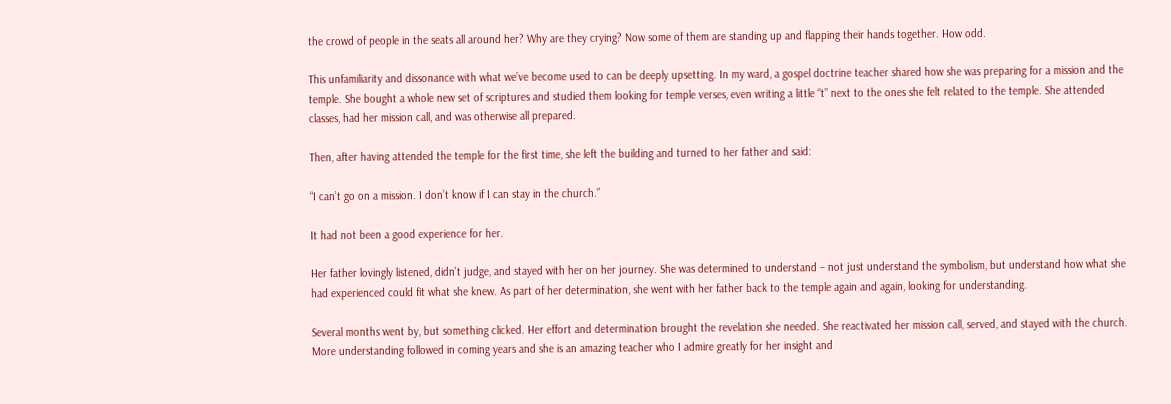the crowd of people in the seats all around her? Why are they crying? Now some of them are standing up and flapping their hands together. How odd.

This unfamiliarity and dissonance with what we’ve become used to can be deeply upsetting. In my ward, a gospel doctrine teacher shared how she was preparing for a mission and the temple. She bought a whole new set of scriptures and studied them looking for temple verses, even writing a little “t” next to the ones she felt related to the temple. She attended classes, had her mission call, and was otherwise all prepared.

Then, after having attended the temple for the first time, she left the building and turned to her father and said:

“I can’t go on a mission. I don’t know if I can stay in the church.”

It had not been a good experience for her.

Her father lovingly listened, didn’t judge, and stayed with her on her journey. She was determined to understand – not just understand the symbolism, but understand how what she had experienced could fit what she knew. As part of her determination, she went with her father back to the temple again and again, looking for understanding.

Several months went by, but something clicked. Her effort and determination brought the revelation she needed. She reactivated her mission call, served, and stayed with the church. More understanding followed in coming years and she is an amazing teacher who I admire greatly for her insight and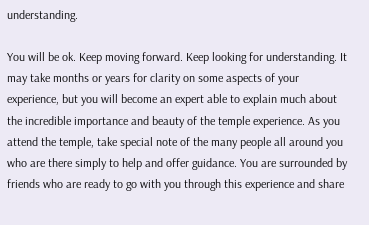understanding.

You will be ok. Keep moving forward. Keep looking for understanding. It may take months or years for clarity on some aspects of your experience, but you will become an expert able to explain much about the incredible importance and beauty of the temple experience. As you attend the temple, take special note of the many people all around you who are there simply to help and offer guidance. You are surrounded by friends who are ready to go with you through this experience and share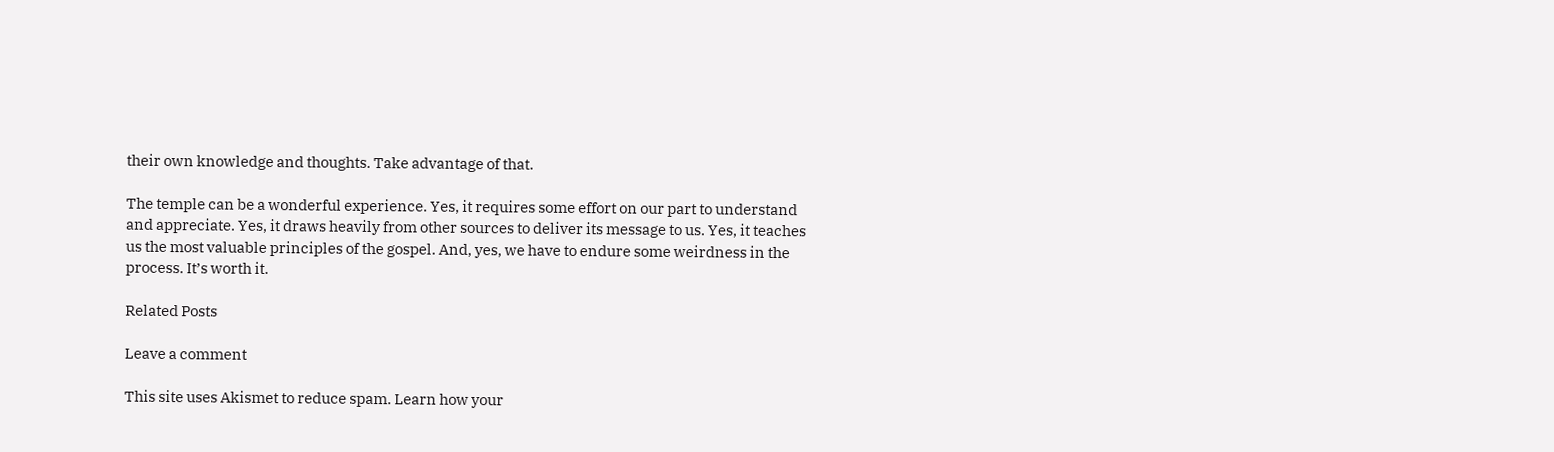their own knowledge and thoughts. Take advantage of that.

The temple can be a wonderful experience. Yes, it requires some effort on our part to understand and appreciate. Yes, it draws heavily from other sources to deliver its message to us. Yes, it teaches us the most valuable principles of the gospel. And, yes, we have to endure some weirdness in the process. It’s worth it.

Related Posts

Leave a comment

This site uses Akismet to reduce spam. Learn how your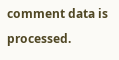comment data is processed.